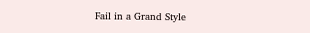Fail in a Grand Style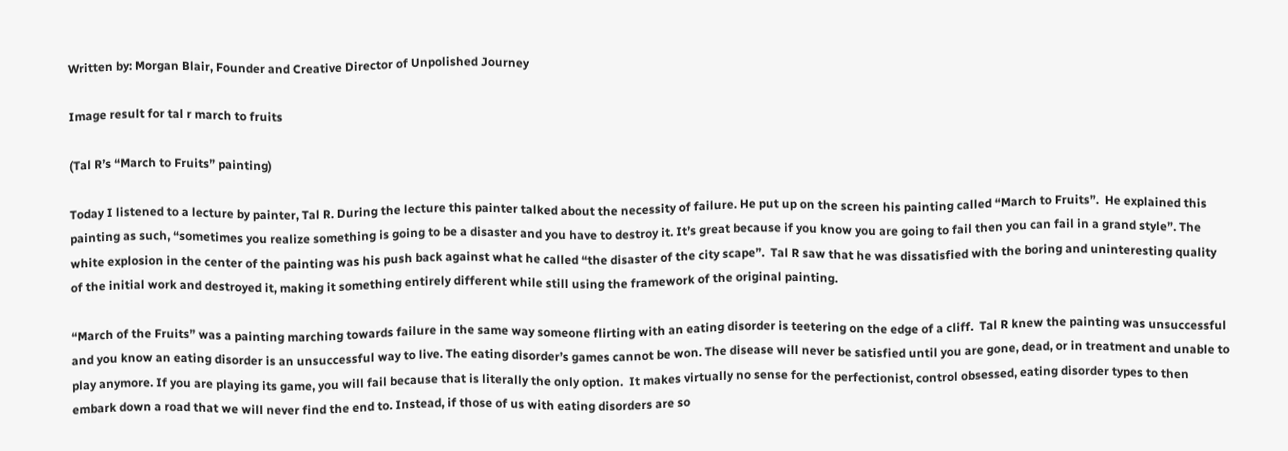Written by: Morgan Blair, Founder and Creative Director of Unpolished Journey

Image result for tal r march to fruits

(Tal R’s “March to Fruits” painting)

Today I listened to a lecture by painter, Tal R. During the lecture this painter talked about the necessity of failure. He put up on the screen his painting called “March to Fruits”.  He explained this painting as such, “sometimes you realize something is going to be a disaster and you have to destroy it. It’s great because if you know you are going to fail then you can fail in a grand style”. The white explosion in the center of the painting was his push back against what he called “the disaster of the city scape”.  Tal R saw that he was dissatisfied with the boring and uninteresting quality of the initial work and destroyed it, making it something entirely different while still using the framework of the original painting.

“March of the Fruits” was a painting marching towards failure in the same way someone flirting with an eating disorder is teetering on the edge of a cliff.  Tal R knew the painting was unsuccessful and you know an eating disorder is an unsuccessful way to live. The eating disorder’s games cannot be won. The disease will never be satisfied until you are gone, dead, or in treatment and unable to play anymore. If you are playing its game, you will fail because that is literally the only option.  It makes virtually no sense for the perfectionist, control obsessed, eating disorder types to then embark down a road that we will never find the end to. Instead, if those of us with eating disorders are so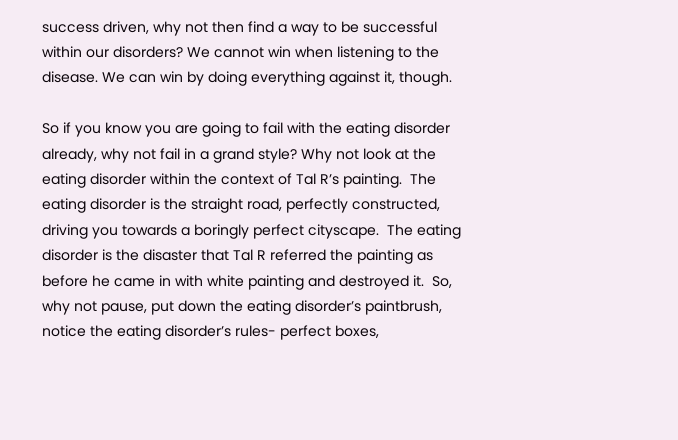success driven, why not then find a way to be successful within our disorders? We cannot win when listening to the disease. We can win by doing everything against it, though.

So if you know you are going to fail with the eating disorder already, why not fail in a grand style? Why not look at the eating disorder within the context of Tal R’s painting.  The eating disorder is the straight road, perfectly constructed, driving you towards a boringly perfect cityscape.  The eating disorder is the disaster that Tal R referred the painting as before he came in with white painting and destroyed it.  So, why not pause, put down the eating disorder’s paintbrush, notice the eating disorder’s rules- perfect boxes,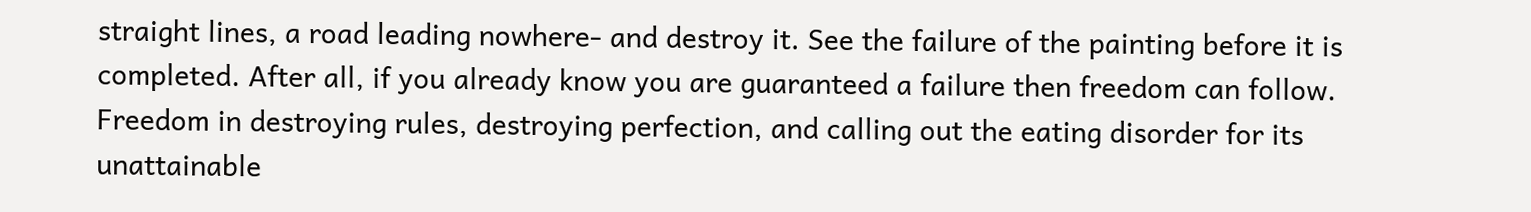straight lines, a road leading nowhere- and destroy it. See the failure of the painting before it is completed. After all, if you already know you are guaranteed a failure then freedom can follow. Freedom in destroying rules, destroying perfection, and calling out the eating disorder for its unattainable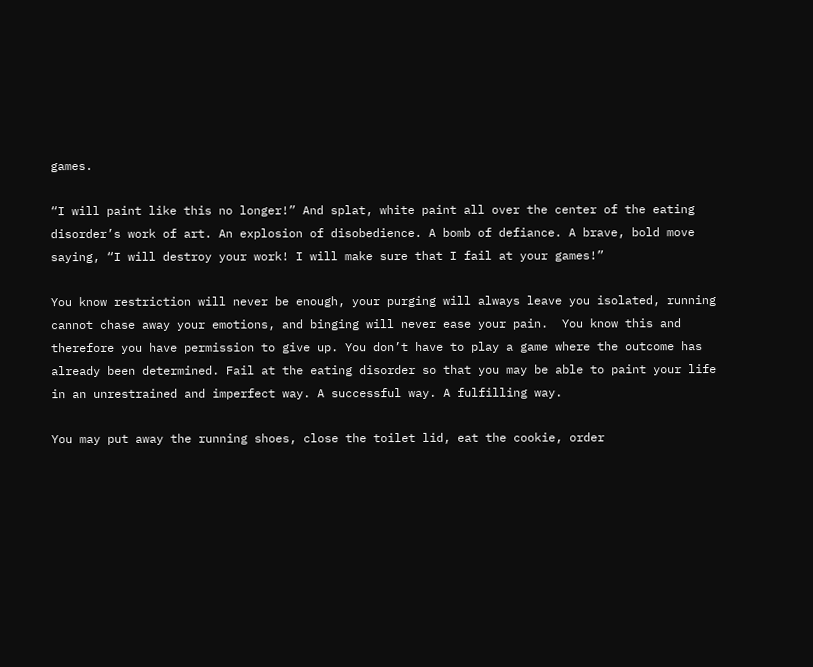games.

“I will paint like this no longer!” And splat, white paint all over the center of the eating disorder’s work of art. An explosion of disobedience. A bomb of defiance. A brave, bold move saying, “I will destroy your work! I will make sure that I fail at your games!”

You know restriction will never be enough, your purging will always leave you isolated, running cannot chase away your emotions, and binging will never ease your pain.  You know this and therefore you have permission to give up. You don’t have to play a game where the outcome has already been determined. Fail at the eating disorder so that you may be able to paint your life in an unrestrained and imperfect way. A successful way. A fulfilling way.

You may put away the running shoes, close the toilet lid, eat the cookie, order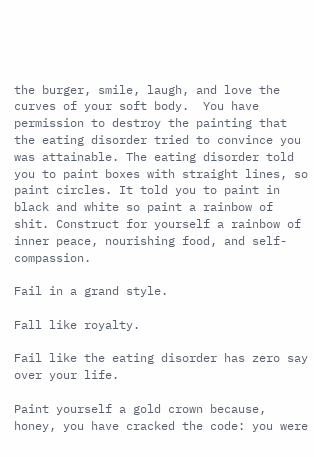the burger, smile, laugh, and love the curves of your soft body.  You have permission to destroy the painting that the eating disorder tried to convince you was attainable. The eating disorder told you to paint boxes with straight lines, so paint circles. It told you to paint in black and white so paint a rainbow of shit. Construct for yourself a rainbow of inner peace, nourishing food, and self-compassion.

Fail in a grand style.

Fall like royalty.

Fail like the eating disorder has zero say over your life.

Paint yourself a gold crown because, honey, you have cracked the code: you were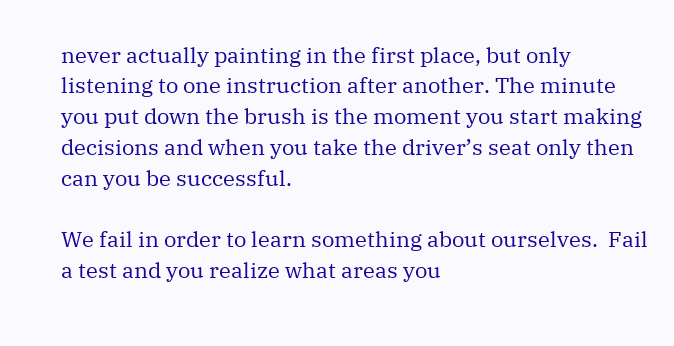never actually painting in the first place, but only listening to one instruction after another. The minute you put down the brush is the moment you start making decisions and when you take the driver’s seat only then can you be successful.

We fail in order to learn something about ourselves.  Fail a test and you realize what areas you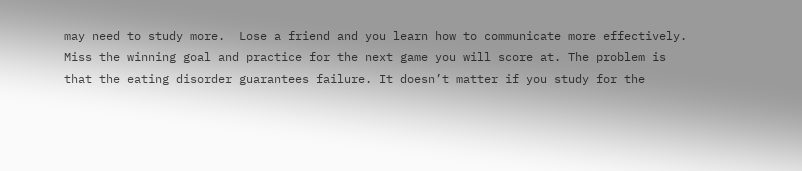may need to study more.  Lose a friend and you learn how to communicate more effectively. Miss the winning goal and practice for the next game you will score at. The problem is that the eating disorder guarantees failure. It doesn’t matter if you study for the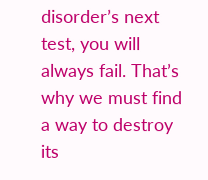disorder’s next test, you will always fail. That’s why we must find a way to destroy its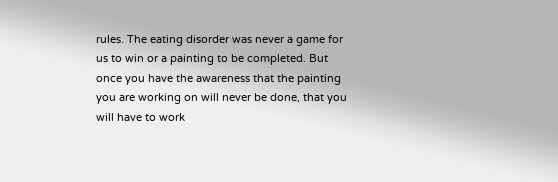rules. The eating disorder was never a game for us to win or a painting to be completed. But once you have the awareness that the painting you are working on will never be done, that you will have to work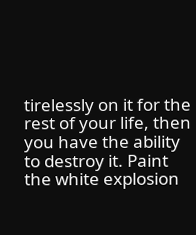tirelessly on it for the rest of your life, then you have the ability to destroy it. Paint the white explosion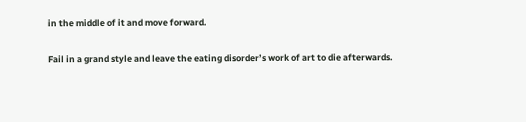in the middle of it and move forward.

Fail in a grand style and leave the eating disorder’s work of art to die afterwards.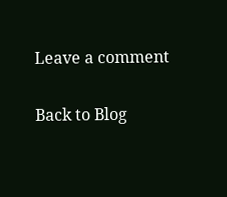Leave a comment

Back to Blog